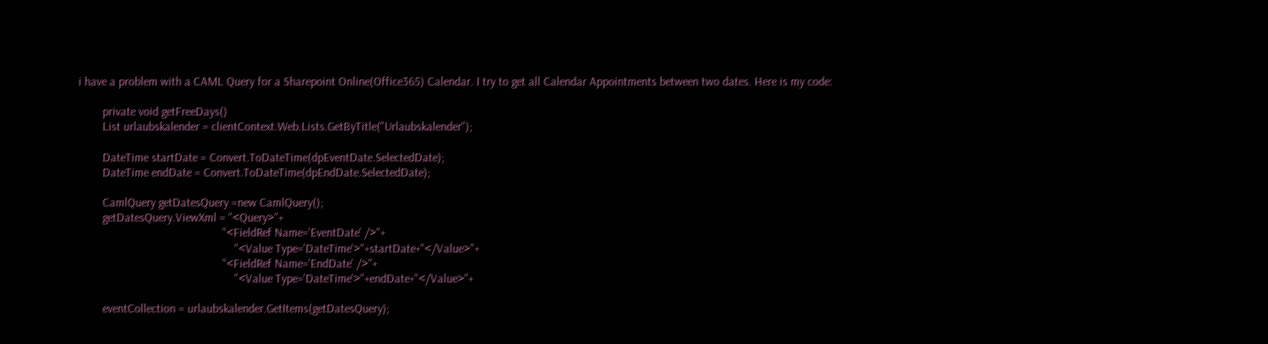i have a problem with a CAML Query for a Sharepoint Online(Office365) Calendar. I try to get all Calendar Appointments between two dates. Here is my code:

        private void getFreeDays()
        List urlaubskalender = clientContext.Web.Lists.GetByTitle("Urlaubskalender");

        DateTime startDate = Convert.ToDateTime(dpEventDate.SelectedDate);
        DateTime endDate = Convert.ToDateTime(dpEndDate.SelectedDate);

        CamlQuery getDatesQuery =new CamlQuery();
        getDatesQuery.ViewXml = "<Query>"+
                                                "<FieldRef Name='EventDate' />"+
                                                    "<Value Type='DateTime'>"+startDate+"</Value>"+
                                                "<FieldRef Name='EndDate' />"+
                                                    "<Value Type='DateTime'>"+endDate+"</Value>"+

        eventCollection = urlaubskalender.GetItems(getDatesQuery);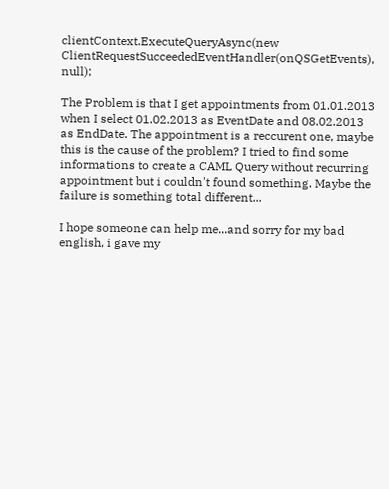clientContext.ExecuteQueryAsync(new ClientRequestSucceededEventHandler(onQSGetEvents), null);

The Problem is that I get appointments from 01.01.2013 when I select 01.02.2013 as EventDate and 08.02.2013 as EndDate. The appointment is a reccurent one, maybe this is the cause of the problem? I tried to find some informations to create a CAML Query without recurring appointment but i couldn't found something. Maybe the failure is something total different...

I hope someone can help me...and sorry for my bad english, i gave my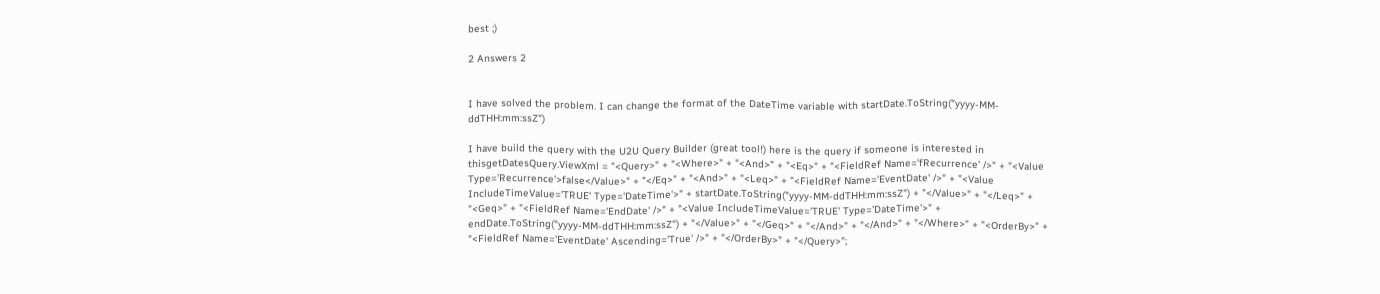best ;)

2 Answers 2


I have solved the problem. I can change the format of the DateTime variable with startDate.ToString("yyyy-MM-ddTHH:mm:ssZ")

I have build the query with the U2U Query Builder (great tool!) here is the query if someone is interested in thisgetDatesQuery.ViewXml = "<Query>" + "<Where>" + "<And>" + "<Eq>" + "<FieldRef Name='fRecurrence' />" + "<Value Type='Recurrence'>false</Value>" + "</Eq>" + "<And>" + "<Leq>" + "<FieldRef Name='EventDate' />" + "<Value IncludeTimeValue='TRUE' Type='DateTime'>" + startDate.ToString("yyyy-MM-ddTHH:mm:ssZ") + "</Value>" + "</Leq>" + "<Geq>" + "<FieldRef Name='EndDate' />" + "<Value IncludeTimeValue='TRUE' Type='DateTime'>" + endDate.ToString("yyyy-MM-ddTHH:mm:ssZ") + "</Value>" + "</Geq>" + "</And>" + "</And>" + "</Where>" + "<OrderBy>" + "<FieldRef Name='EventDate' Ascending='True' />" + "</OrderBy>" + "</Query>";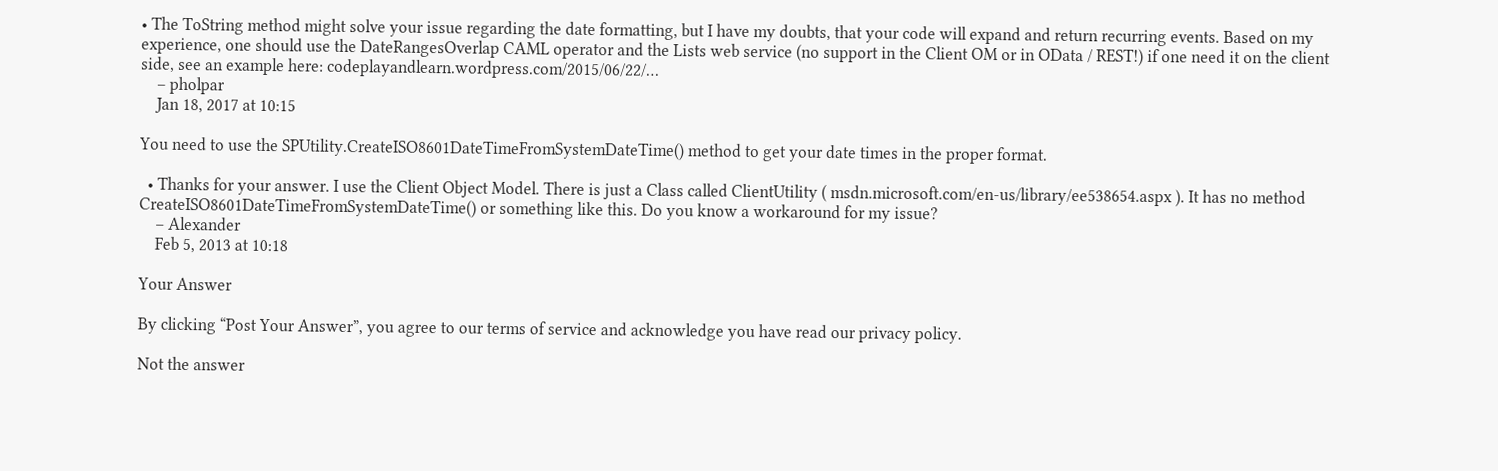• The ToString method might solve your issue regarding the date formatting, but I have my doubts, that your code will expand and return recurring events. Based on my experience, one should use the DateRangesOverlap CAML operator and the Lists web service (no support in the Client OM or in OData / REST!) if one need it on the client side, see an example here: codeplayandlearn.wordpress.com/2015/06/22/…
    – pholpar
    Jan 18, 2017 at 10:15

You need to use the SPUtility.CreateISO8601DateTimeFromSystemDateTime() method to get your date times in the proper format.

  • Thanks for your answer. I use the Client Object Model. There is just a Class called ClientUtility ( msdn.microsoft.com/en-us/library/ee538654.aspx ). It has no method CreateISO8601DateTimeFromSystemDateTime() or something like this. Do you know a workaround for my issue?
    – Alexander
    Feb 5, 2013 at 10:18

Your Answer

By clicking “Post Your Answer”, you agree to our terms of service and acknowledge you have read our privacy policy.

Not the answer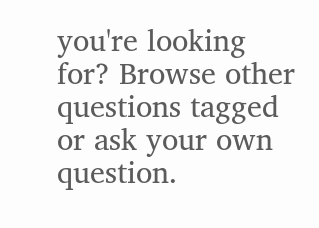you're looking for? Browse other questions tagged or ask your own question.